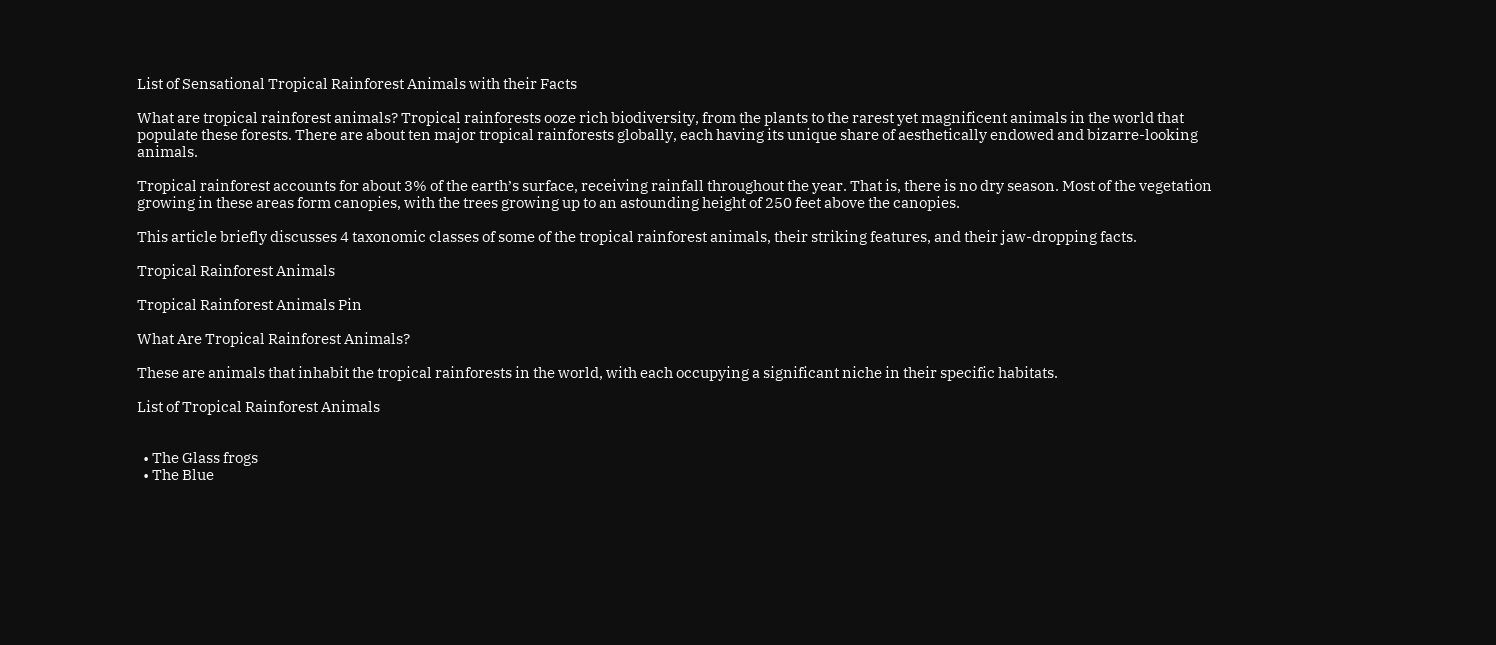List of Sensational Tropical Rainforest Animals with their Facts

What are tropical rainforest animals? Tropical rainforests ooze rich biodiversity, from the plants to the rarest yet magnificent animals in the world that populate these forests. There are about ten major tropical rainforests globally, each having its unique share of aesthetically endowed and bizarre-looking animals.

Tropical rainforest accounts for about 3% of the earth’s surface, receiving rainfall throughout the year. That is, there is no dry season. Most of the vegetation growing in these areas form canopies, with the trees growing up to an astounding height of 250 feet above the canopies.

This article briefly discusses 4 taxonomic classes of some of the tropical rainforest animals, their striking features, and their jaw-dropping facts.

Tropical Rainforest Animals

Tropical Rainforest Animals Pin

What Are Tropical Rainforest Animals?

These are animals that inhabit the tropical rainforests in the world, with each occupying a significant niche in their specific habitats.

List of Tropical Rainforest Animals


  • The Glass frogs
  • The Blue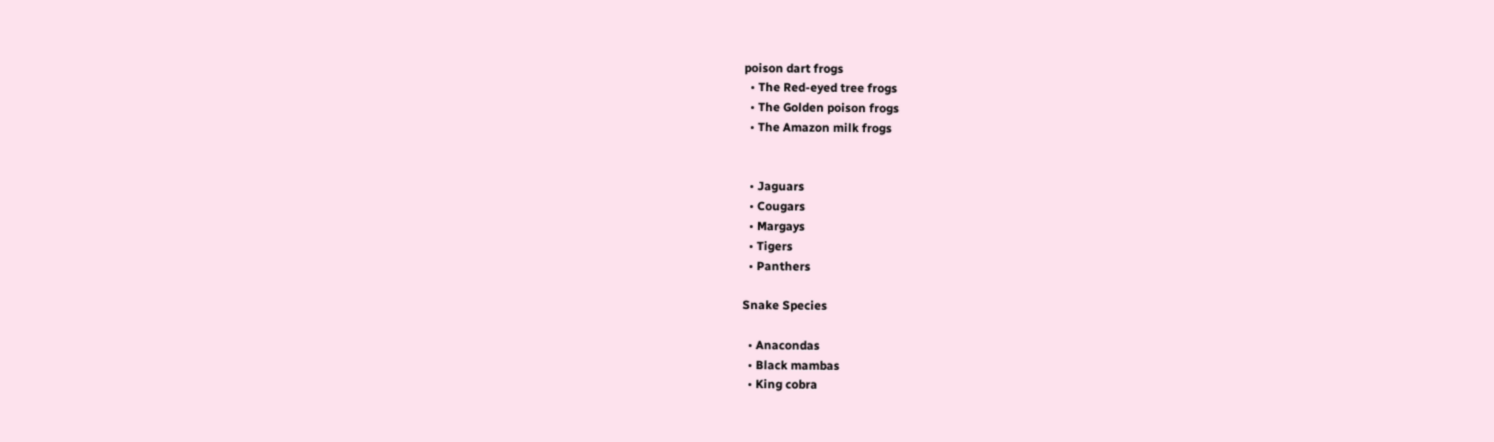poison dart frogs
  • The Red-eyed tree frogs
  • The Golden poison frogs
  • The Amazon milk frogs


  • Jaguars
  • Cougars
  • Margays
  • Tigers
  • Panthers

Snake Species

  • Anacondas
  • Black mambas
  • King cobra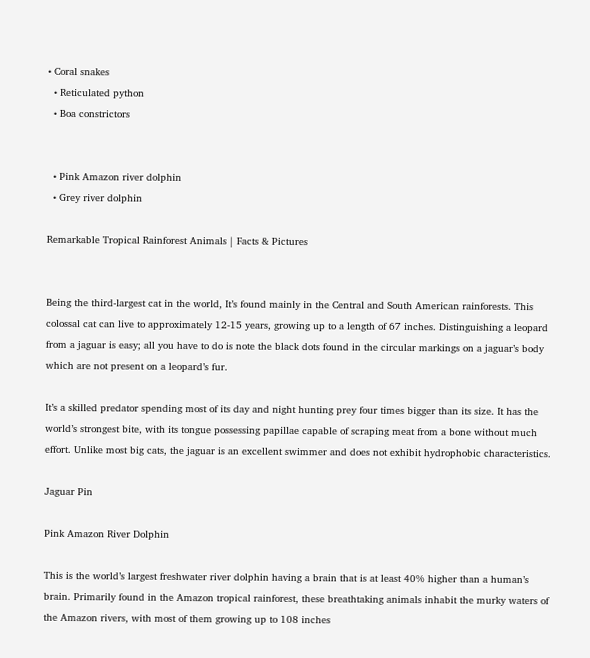• Coral snakes
  • Reticulated python
  • Boa constrictors


  • Pink Amazon river dolphin
  • Grey river dolphin

Remarkable Tropical Rainforest Animals | Facts & Pictures


Being the third-largest cat in the world, It’s found mainly in the Central and South American rainforests. This colossal cat can live to approximately 12-15 years, growing up to a length of 67 inches. Distinguishing a leopard from a jaguar is easy; all you have to do is note the black dots found in the circular markings on a jaguar’s body which are not present on a leopard’s fur.

It’s a skilled predator spending most of its day and night hunting prey four times bigger than its size. It has the world’s strongest bite, with its tongue possessing papillae capable of scraping meat from a bone without much effort. Unlike most big cats, the jaguar is an excellent swimmer and does not exhibit hydrophobic characteristics.

Jaguar Pin

Pink Amazon River Dolphin

This is the world’s largest freshwater river dolphin having a brain that is at least 40% higher than a human’s brain. Primarily found in the Amazon tropical rainforest, these breathtaking animals inhabit the murky waters of the Amazon rivers, with most of them growing up to 108 inches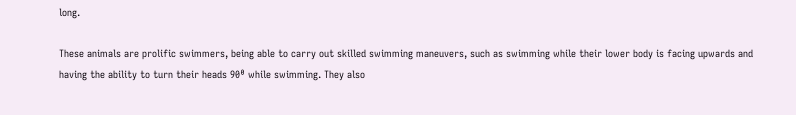long.

These animals are prolific swimmers, being able to carry out skilled swimming maneuvers, such as swimming while their lower body is facing upwards and having the ability to turn their heads 90⁰ while swimming. They also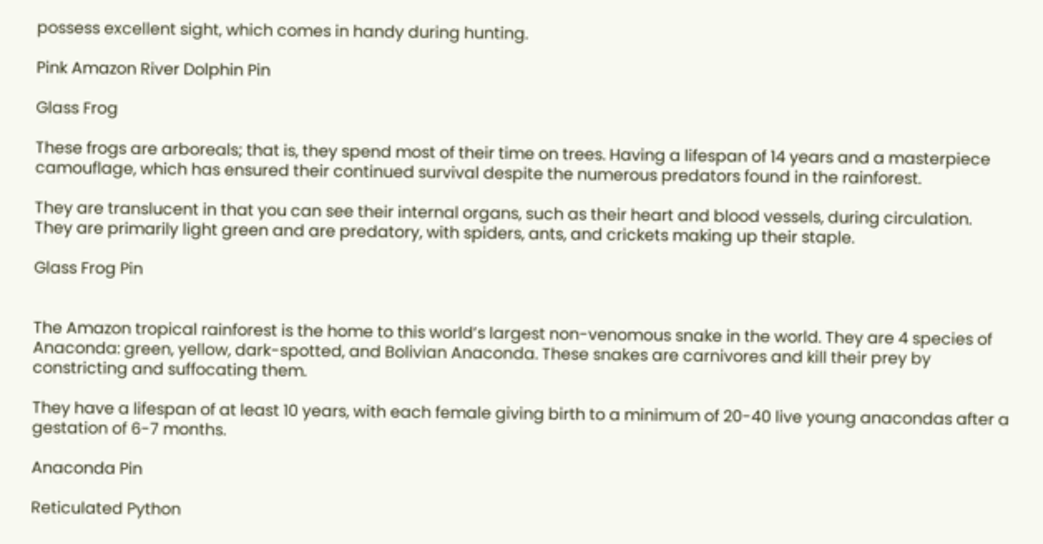possess excellent sight, which comes in handy during hunting.

Pink Amazon River Dolphin Pin

Glass Frog

These frogs are arboreals; that is, they spend most of their time on trees. Having a lifespan of 14 years and a masterpiece camouflage, which has ensured their continued survival despite the numerous predators found in the rainforest.

They are translucent in that you can see their internal organs, such as their heart and blood vessels, during circulation. They are primarily light green and are predatory, with spiders, ants, and crickets making up their staple.

Glass Frog Pin


The Amazon tropical rainforest is the home to this world’s largest non-venomous snake in the world. They are 4 species of Anaconda: green, yellow, dark-spotted, and Bolivian Anaconda. These snakes are carnivores and kill their prey by constricting and suffocating them.

They have a lifespan of at least 10 years, with each female giving birth to a minimum of 20-40 live young anacondas after a gestation of 6-7 months.

Anaconda Pin

Reticulated Python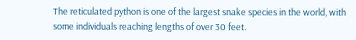The reticulated python is one of the largest snake species in the world, with some individuals reaching lengths of over 30 feet.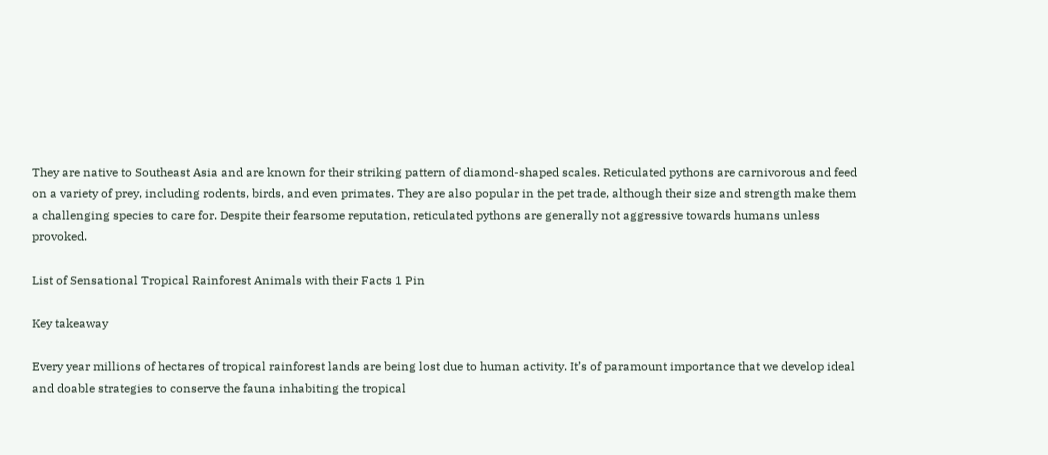They are native to Southeast Asia and are known for their striking pattern of diamond-shaped scales. Reticulated pythons are carnivorous and feed on a variety of prey, including rodents, birds, and even primates. They are also popular in the pet trade, although their size and strength make them a challenging species to care for. Despite their fearsome reputation, reticulated pythons are generally not aggressive towards humans unless provoked.

List of Sensational Tropical Rainforest Animals with their Facts 1 Pin

Key takeaway

Every year millions of hectares of tropical rainforest lands are being lost due to human activity. It’s of paramount importance that we develop ideal and doable strategies to conserve the fauna inhabiting the tropical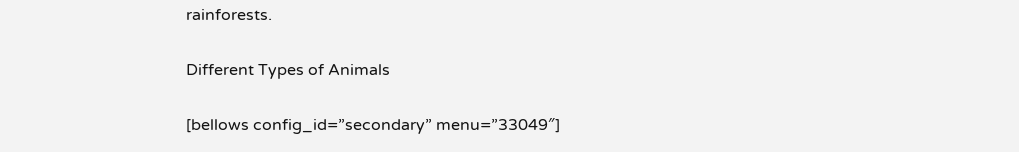rainforests.

Different Types of Animals

[bellows config_id=”secondary” menu=”33049″]